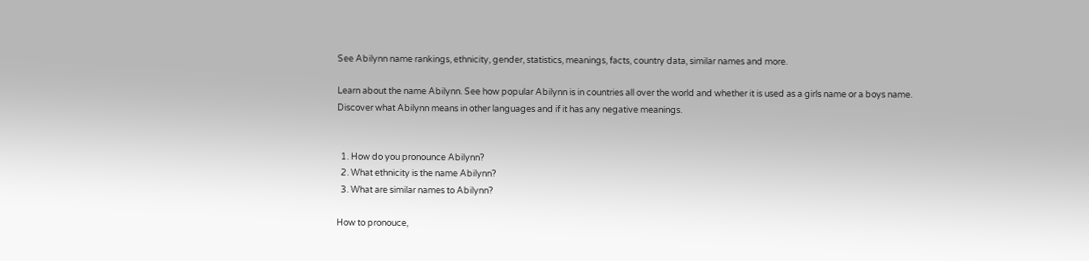See Abilynn name rankings, ethnicity, gender, statistics, meanings, facts, country data, similar names and more.

Learn about the name Abilynn. See how popular Abilynn is in countries all over the world and whether it is used as a girls name or a boys name. Discover what Abilynn means in other languages and if it has any negative meanings.


  1. How do you pronounce Abilynn?
  2. What ethnicity is the name Abilynn?
  3. What are similar names to Abilynn?

How to pronouce,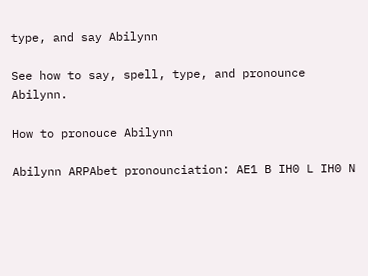type, and say Abilynn

See how to say, spell, type, and pronounce Abilynn.

How to pronouce Abilynn

Abilynn ARPAbet pronounciation: AE1 B IH0 L IH0 N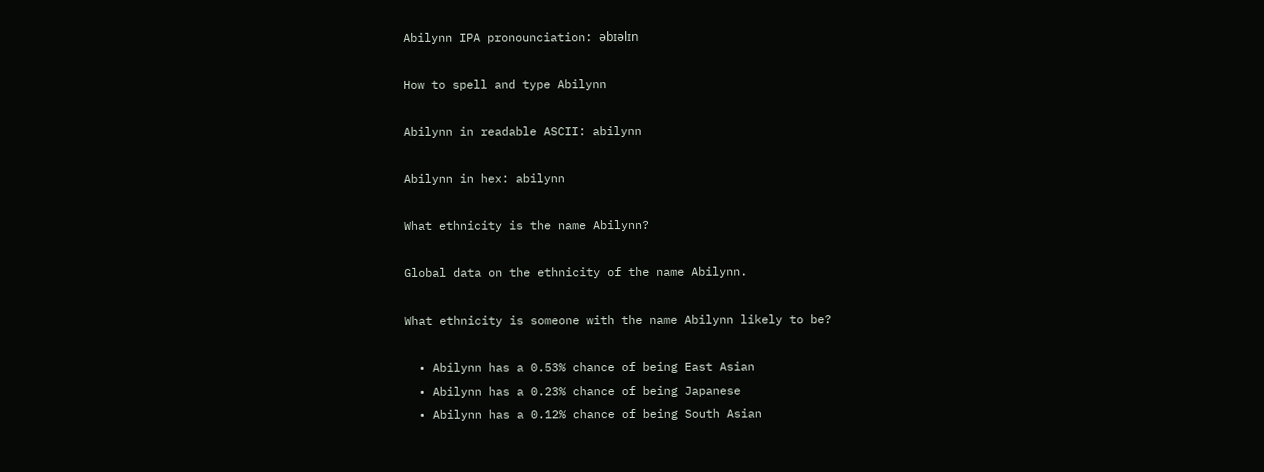Abilynn IPA pronounciation: əbɪəlɪn

How to spell and type Abilynn

Abilynn in readable ASCII: abilynn

Abilynn in hex: abilynn

What ethnicity is the name Abilynn?

Global data on the ethnicity of the name Abilynn.

What ethnicity is someone with the name Abilynn likely to be?

  • Abilynn has a 0.53% chance of being East Asian
  • Abilynn has a 0.23% chance of being Japanese
  • Abilynn has a 0.12% chance of being South Asian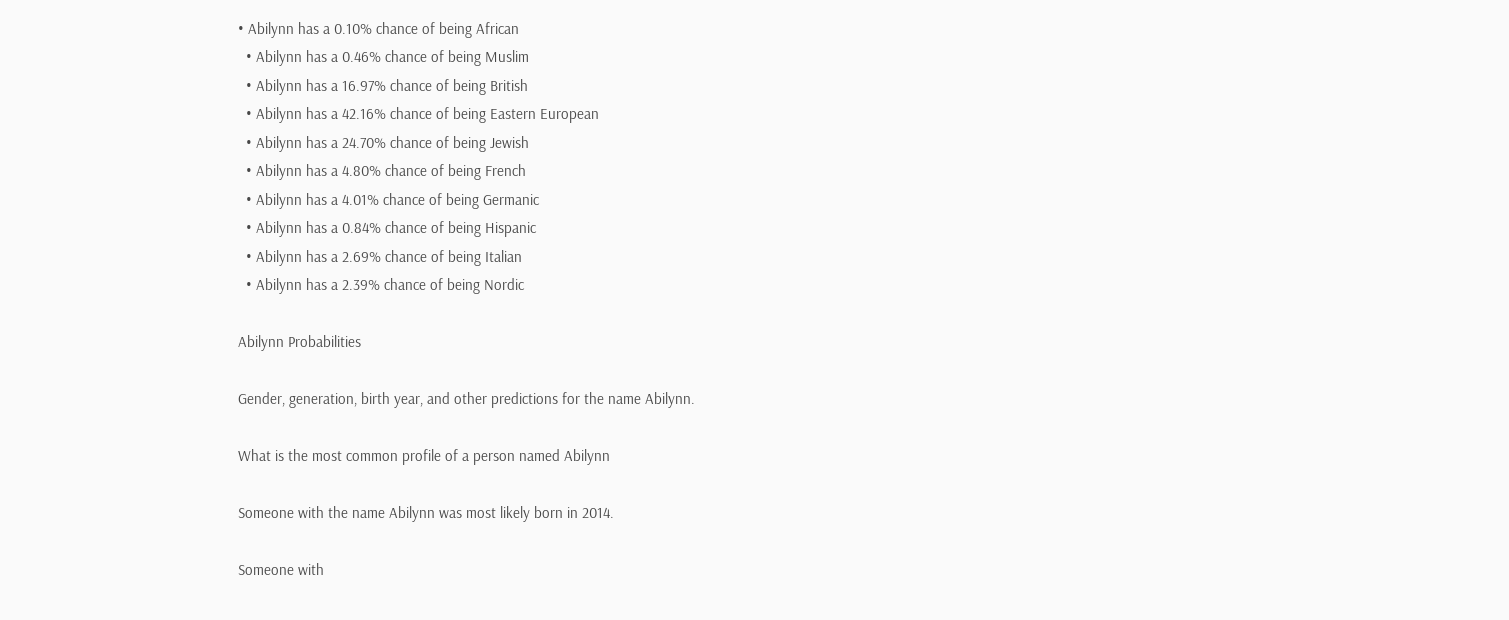• Abilynn has a 0.10% chance of being African
  • Abilynn has a 0.46% chance of being Muslim
  • Abilynn has a 16.97% chance of being British
  • Abilynn has a 42.16% chance of being Eastern European
  • Abilynn has a 24.70% chance of being Jewish
  • Abilynn has a 4.80% chance of being French
  • Abilynn has a 4.01% chance of being Germanic
  • Abilynn has a 0.84% chance of being Hispanic
  • Abilynn has a 2.69% chance of being Italian
  • Abilynn has a 2.39% chance of being Nordic

Abilynn Probabilities

Gender, generation, birth year, and other predictions for the name Abilynn.

What is the most common profile of a person named Abilynn

Someone with the name Abilynn was most likely born in 2014.

Someone with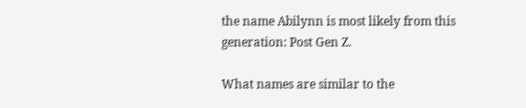the name Abilynn is most likely from this generation: Post Gen Z.

What names are similar to the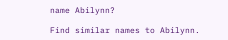name Abilynn?

Find similar names to Abilynn.